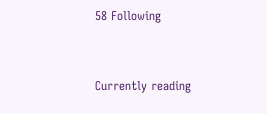58 Following


Currently reading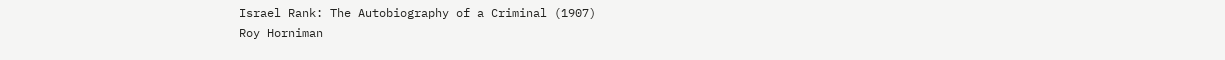Israel Rank: The Autobiography of a Criminal (1907)
Roy Horniman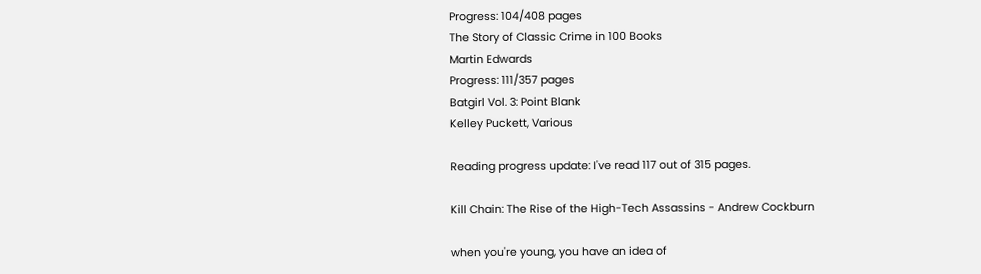Progress: 104/408 pages
The Story of Classic Crime in 100 Books
Martin Edwards
Progress: 111/357 pages
Batgirl Vol. 3: Point Blank
Kelley Puckett, Various

Reading progress update: I've read 117 out of 315 pages.

Kill Chain: The Rise of the High-Tech Assassins - Andrew Cockburn

when you're young, you have an idea of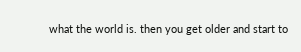what the world is. then you get older and start to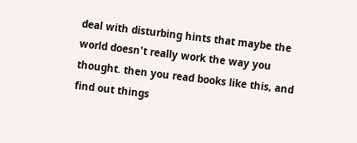deal with disturbing hints that maybe the world doesn't really work the way you thought. then you read books like this, and find out things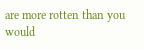are more rotten than you would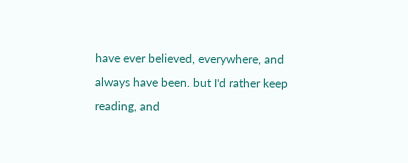have ever believed, everywhere, and always have been. but I'd rather keep reading, and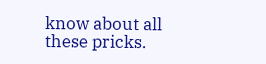know about all these pricks.